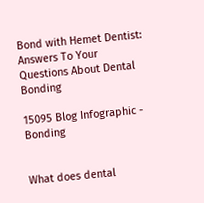Bond with Hemet Dentist: Answers To Your Questions About Dental Bonding

15095 Blog Infographic - Bonding


What does dental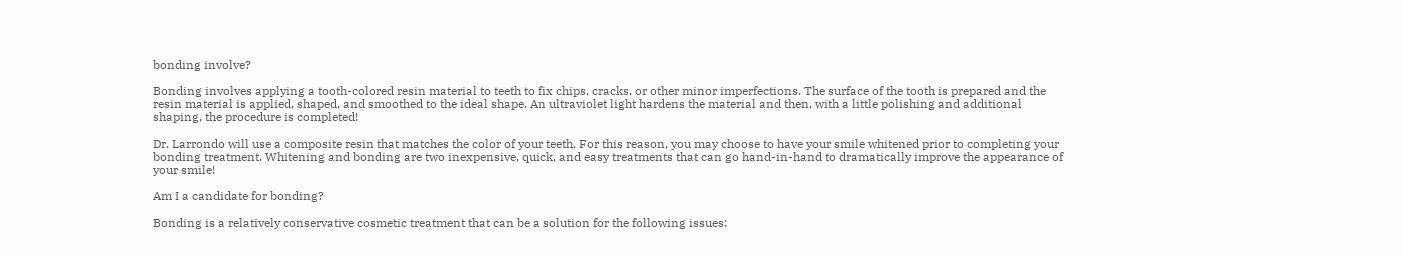bonding involve?

Bonding involves applying a tooth-colored resin material to teeth to fix chips, cracks, or other minor imperfections. The surface of the tooth is prepared and the resin material is applied, shaped, and smoothed to the ideal shape. An ultraviolet light hardens the material and then, with a little polishing and additional shaping, the procedure is completed!

Dr. Larrondo will use a composite resin that matches the color of your teeth. For this reason, you may choose to have your smile whitened prior to completing your bonding treatment. Whitening and bonding are two inexpensive, quick, and easy treatments that can go hand-in-hand to dramatically improve the appearance of your smile!

Am I a candidate for bonding?

Bonding is a relatively conservative cosmetic treatment that can be a solution for the following issues: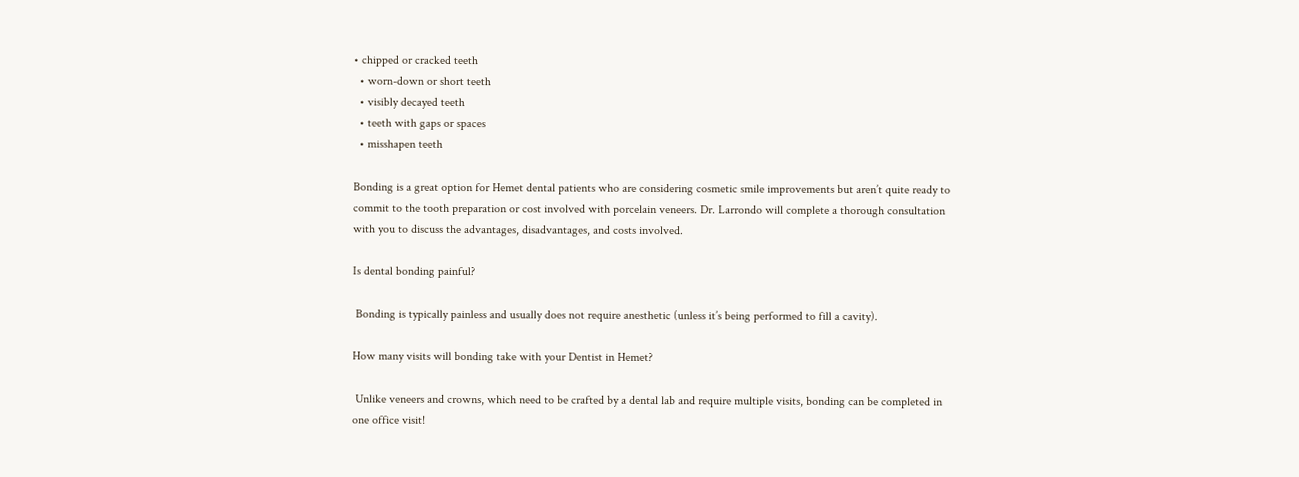• chipped or cracked teeth
  • worn-down or short teeth
  • visibly decayed teeth
  • teeth with gaps or spaces
  • misshapen teeth

Bonding is a great option for Hemet dental patients who are considering cosmetic smile improvements but aren’t quite ready to commit to the tooth preparation or cost involved with porcelain veneers. Dr. Larrondo will complete a thorough consultation with you to discuss the advantages, disadvantages, and costs involved.

Is dental bonding painful?

 Bonding is typically painless and usually does not require anesthetic (unless it’s being performed to fill a cavity).

How many visits will bonding take with your Dentist in Hemet?

 Unlike veneers and crowns, which need to be crafted by a dental lab and require multiple visits, bonding can be completed in one office visit!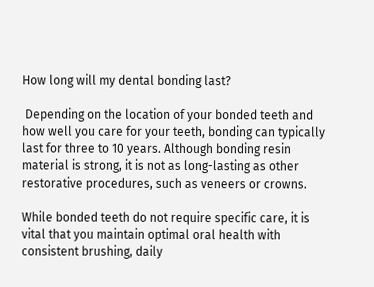How long will my dental bonding last?

 Depending on the location of your bonded teeth and how well you care for your teeth, bonding can typically last for three to 10 years. Although bonding resin material is strong, it is not as long-lasting as other restorative procedures, such as veneers or crowns.

While bonded teeth do not require specific care, it is vital that you maintain optimal oral health with consistent brushing, daily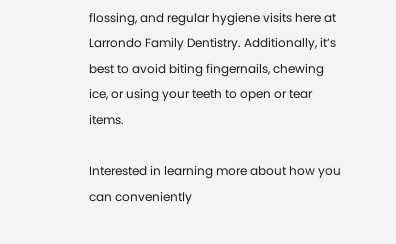flossing, and regular hygiene visits here at Larrondo Family Dentistry. Additionally, it’s best to avoid biting fingernails, chewing ice, or using your teeth to open or tear items.

Interested in learning more about how you can conveniently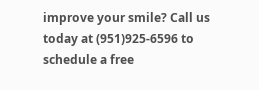improve your smile? Call us today at (951)925-6596 to schedule a free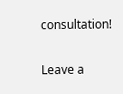consultation!

Leave a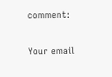comment:

Your email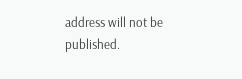address will not be published.